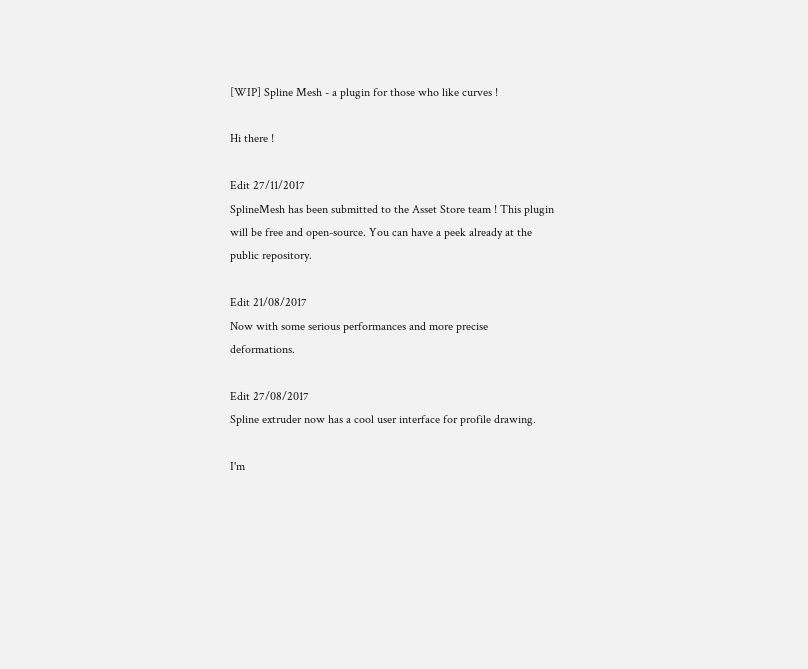[WIP] Spline Mesh - a plugin for those who like curves !

Hi there !

Edit 27/11/2017
SplineMesh has been submitted to the Asset Store team ! This plugin will be free and open-source. You can have a peek already at the public repository.

Edit 21/08/2017
Now with some serious performances and more precise deformations.

Edit 27/08/2017
Spline extruder now has a cool user interface for profile drawing.

I'm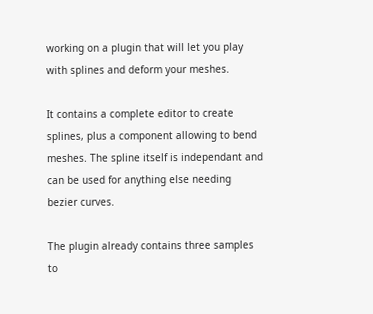working on a plugin that will let you play with splines and deform your meshes.

It contains a complete editor to create splines, plus a component allowing to bend meshes. The spline itself is independant and can be used for anything else needing bezier curves.

The plugin already contains three samples to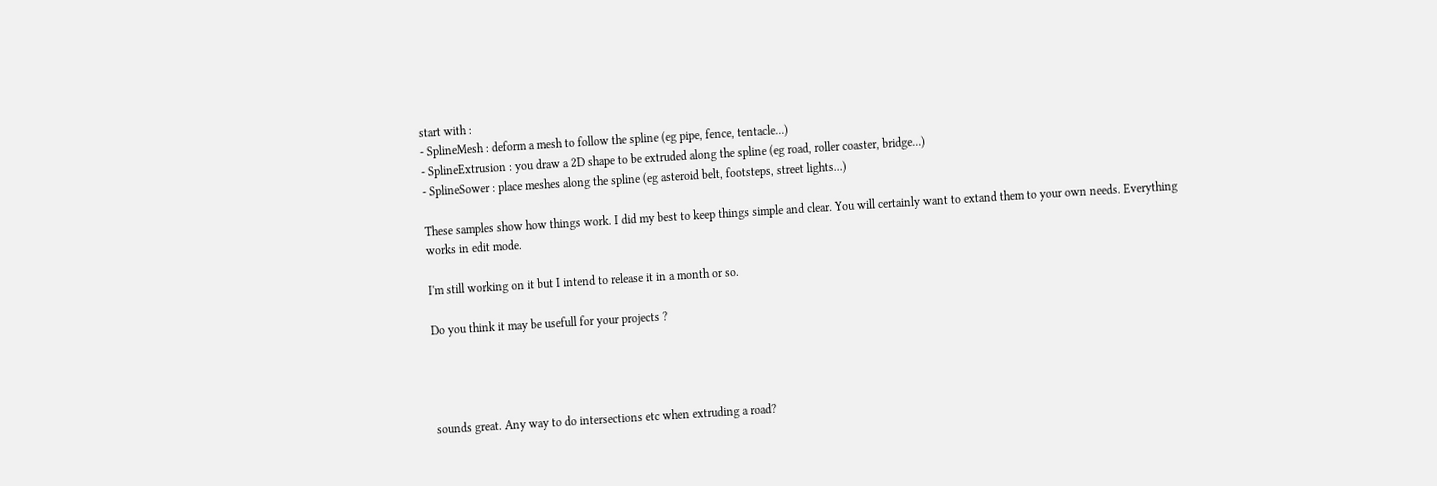start with :
- SplineMesh : deform a mesh to follow the spline (eg pipe, fence, tentacle...)
- SplineExtrusion : you draw a 2D shape to be extruded along the spline (eg road, roller coaster, bridge...)
- SplineSower : place meshes along the spline (eg asteroid belt, footsteps, street lights...)

These samples show how things work. I did my best to keep things simple and clear. You will certainly want to extand them to your own needs. Everything works in edit mode.

I'm still working on it but I intend to release it in a month or so.

Do you think it may be usefull for your projects ?




sounds great. Any way to do intersections etc when extruding a road?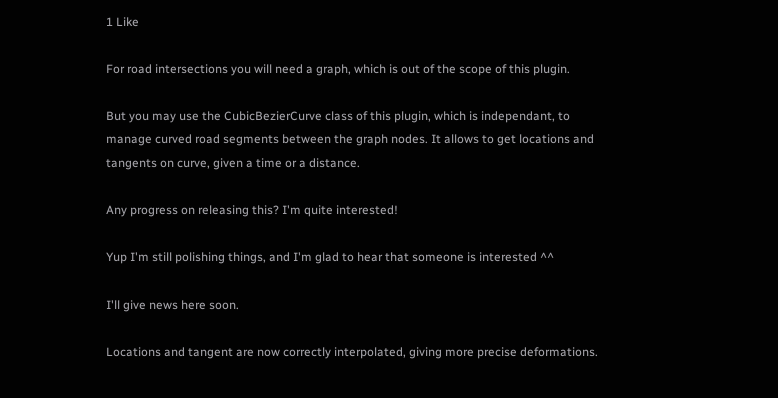1 Like

For road intersections you will need a graph, which is out of the scope of this plugin.

But you may use the CubicBezierCurve class of this plugin, which is independant, to manage curved road segments between the graph nodes. It allows to get locations and tangents on curve, given a time or a distance.

Any progress on releasing this? I'm quite interested!

Yup I'm still polishing things, and I'm glad to hear that someone is interested ^^

I'll give news here soon.

Locations and tangent are now correctly interpolated, giving more precise deformations.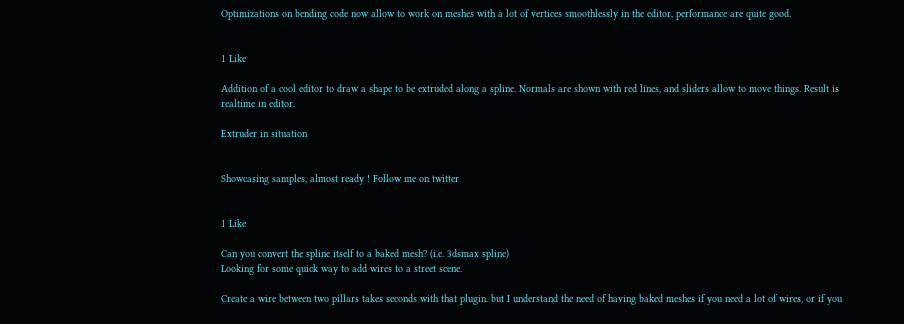Optimizations on bending code now allow to work on meshes with a lot of vertices smoothlessly in the editor, performance are quite good.


1 Like

Addition of a cool editor to draw a shape to be extruded along a spline. Normals are shown with red lines, and sliders allow to move things. Result is realtime in editor.

Extruder in situation


Showcasing samples, almost ready ! Follow me on twitter


1 Like

Can you convert the spline itself to a baked mesh? (i.e. 3dsmax spline)
Looking for some quick way to add wires to a street scene.

Create a wire between two pillars takes seconds with that plugin. but I understand the need of having baked meshes if you need a lot of wires, or if you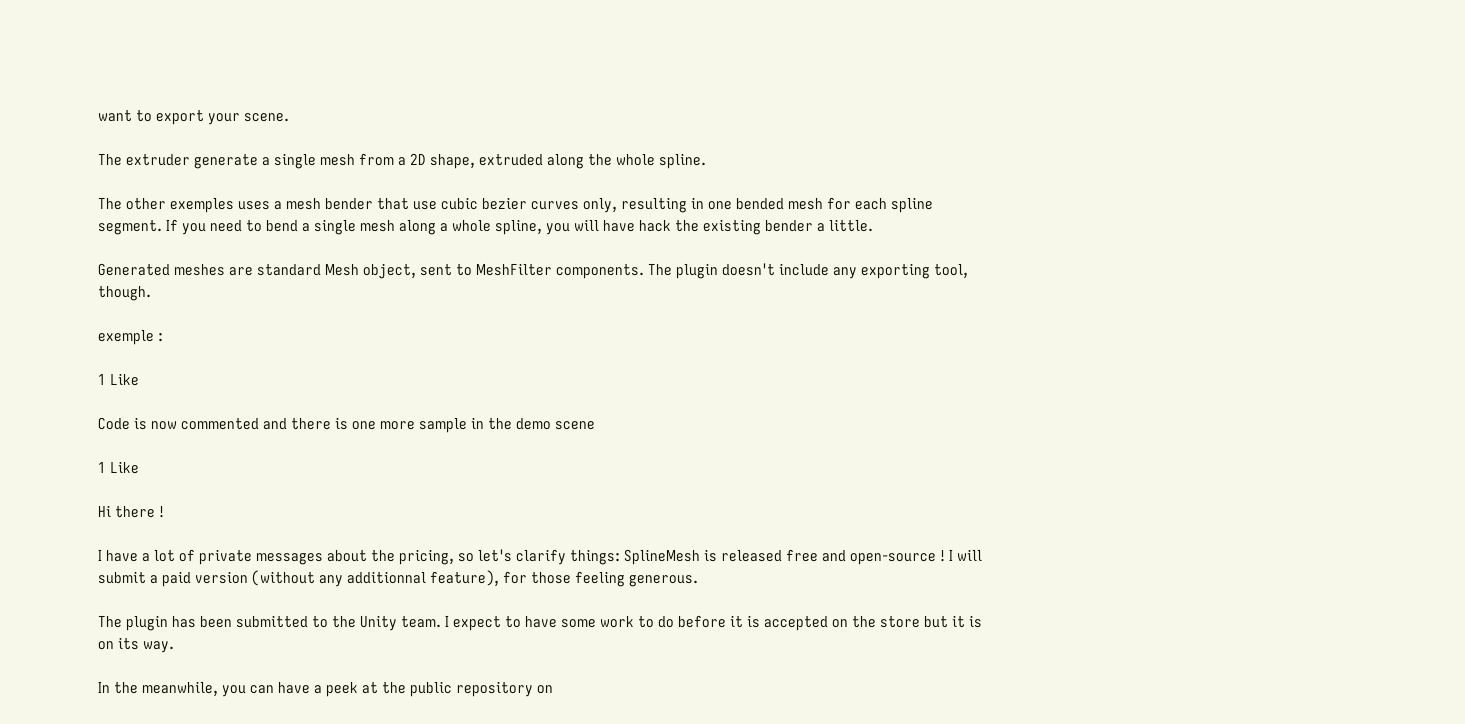want to export your scene.

The extruder generate a single mesh from a 2D shape, extruded along the whole spline.

The other exemples uses a mesh bender that use cubic bezier curves only, resulting in one bended mesh for each spline segment. If you need to bend a single mesh along a whole spline, you will have hack the existing bender a little.

Generated meshes are standard Mesh object, sent to MeshFilter components. The plugin doesn't include any exporting tool, though.

exemple :

1 Like

Code is now commented and there is one more sample in the demo scene

1 Like

Hi there !

I have a lot of private messages about the pricing, so let's clarify things: SplineMesh is released free and open-source ! I will submit a paid version (without any additionnal feature), for those feeling generous.

The plugin has been submitted to the Unity team. I expect to have some work to do before it is accepted on the store but it is on its way.

In the meanwhile, you can have a peek at the public repository on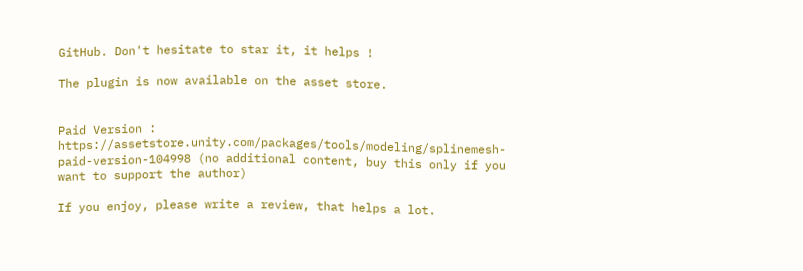GitHub. Don't hesitate to star it, it helps !

The plugin is now available on the asset store.


Paid Version : https://assetstore.unity.com/packages/tools/modeling/splinemesh-paid-version-104998 (no additional content, buy this only if you want to support the author)

If you enjoy, please write a review, that helps a lot.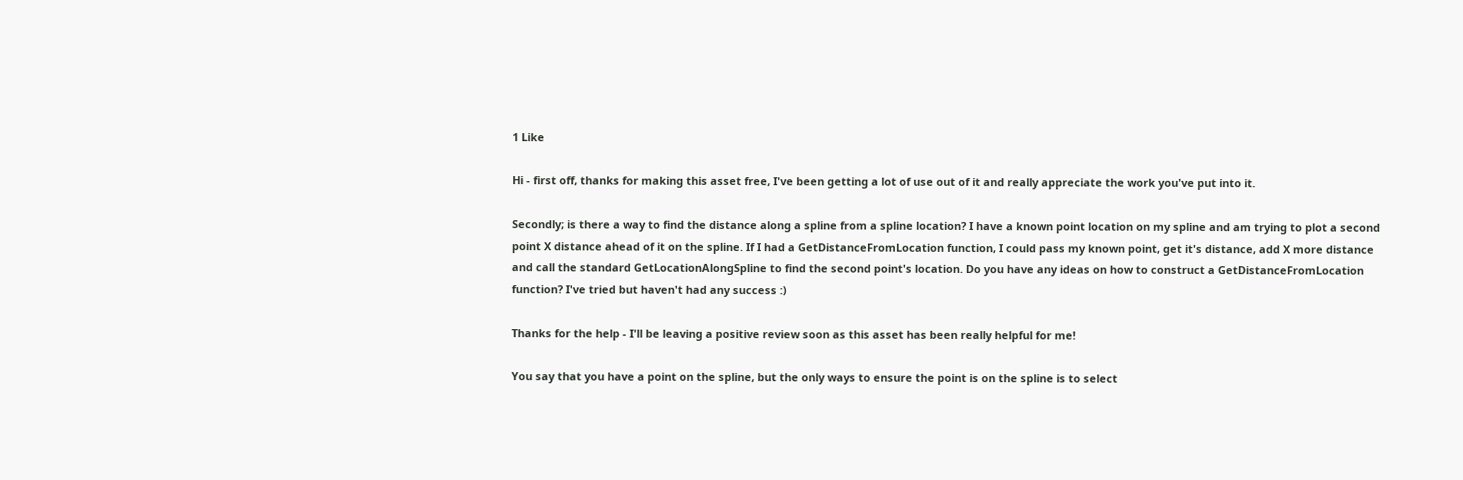1 Like

Hi - first off, thanks for making this asset free, I've been getting a lot of use out of it and really appreciate the work you've put into it.

Secondly; is there a way to find the distance along a spline from a spline location? I have a known point location on my spline and am trying to plot a second point X distance ahead of it on the spline. If I had a GetDistanceFromLocation function, I could pass my known point, get it's distance, add X more distance and call the standard GetLocationAlongSpline to find the second point's location. Do you have any ideas on how to construct a GetDistanceFromLocation function? I've tried but haven't had any success :)

Thanks for the help - I'll be leaving a positive review soon as this asset has been really helpful for me!

You say that you have a point on the spline, but the only ways to ensure the point is on the spline is to select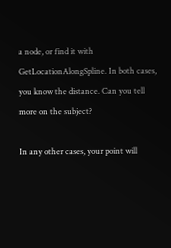a node, or find it with GetLocationAlongSpline. In both cases, you know the distance. Can you tell more on the subject?

In any other cases, your point will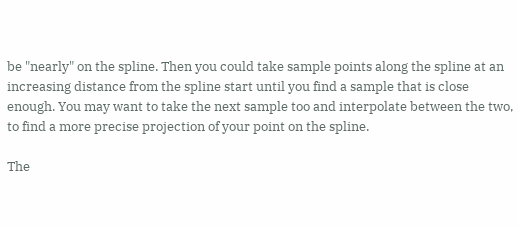be "nearly" on the spline. Then you could take sample points along the spline at an increasing distance from the spline start until you find a sample that is close enough. You may want to take the next sample too and interpolate between the two, to find a more precise projection of your point on the spline.

The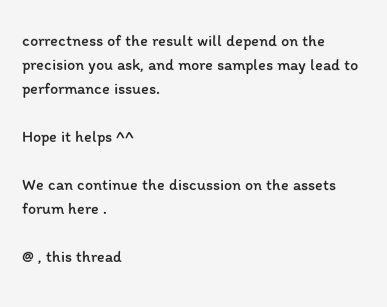correctness of the result will depend on the precision you ask, and more samples may lead to performance issues.

Hope it helps ^^

We can continue the discussion on the assets forum here .

@ , this thread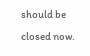should be closed now.